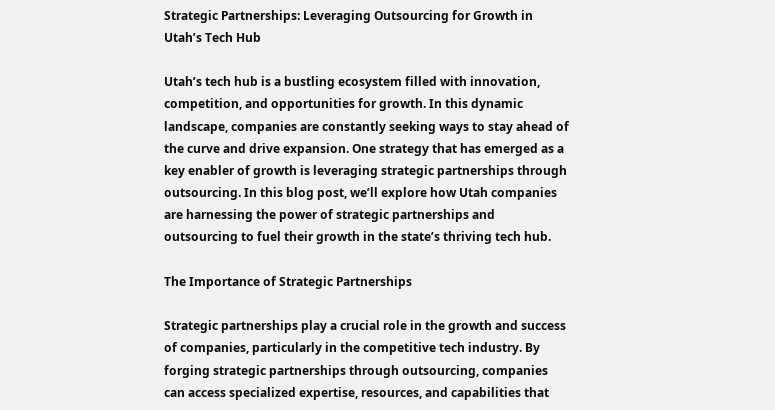Strategic Partnerships: Leveraging Outsourcing for Growth in Utah’s Tech Hub

Utah’s tech hub is a bustling ecosystem filled with innovation, competition, and opportunities for growth. In this dynamic landscape, companies are constantly seeking ways to stay ahead of the curve and drive expansion. One strategy that has emerged as a key enabler of growth is leveraging strategic partnerships through outsourcing. In this blog post, we’ll explore how Utah companies are harnessing the power of strategic partnerships and outsourcing to fuel their growth in the state’s thriving tech hub.

The Importance of Strategic Partnerships

Strategic partnerships play a crucial role in the growth and success of companies, particularly in the competitive tech industry. By forging strategic partnerships through outsourcing, companies can access specialized expertise, resources, and capabilities that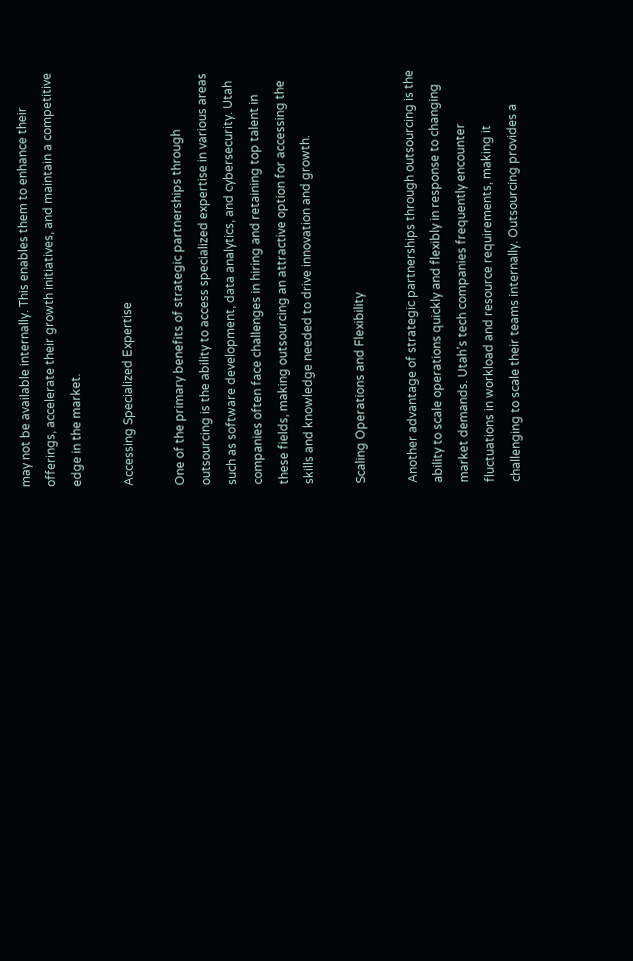may not be available internally. This enables them to enhance their offerings, accelerate their growth initiatives, and maintain a competitive edge in the market.

Accessing Specialized Expertise

One of the primary benefits of strategic partnerships through outsourcing is the ability to access specialized expertise in various areas such as software development, data analytics, and cybersecurity. Utah companies often face challenges in hiring and retaining top talent in these fields, making outsourcing an attractive option for accessing the skills and knowledge needed to drive innovation and growth.

Scaling Operations and Flexibility

Another advantage of strategic partnerships through outsourcing is the ability to scale operations quickly and flexibly in response to changing market demands. Utah’s tech companies frequently encounter fluctuations in workload and resource requirements, making it challenging to scale their teams internally. Outsourcing provides a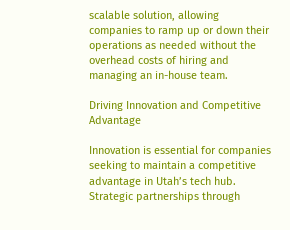scalable solution, allowing companies to ramp up or down their operations as needed without the overhead costs of hiring and managing an in-house team.

Driving Innovation and Competitive Advantage

Innovation is essential for companies seeking to maintain a competitive advantage in Utah’s tech hub. Strategic partnerships through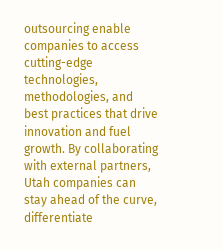outsourcing enable companies to access cutting-edge technologies, methodologies, and best practices that drive innovation and fuel growth. By collaborating with external partners, Utah companies can stay ahead of the curve, differentiate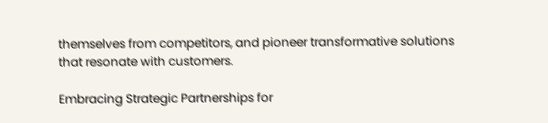themselves from competitors, and pioneer transformative solutions that resonate with customers.

Embracing Strategic Partnerships for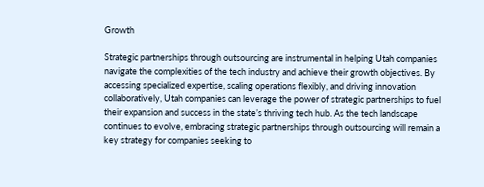Growth

Strategic partnerships through outsourcing are instrumental in helping Utah companies navigate the complexities of the tech industry and achieve their growth objectives. By accessing specialized expertise, scaling operations flexibly, and driving innovation collaboratively, Utah companies can leverage the power of strategic partnerships to fuel their expansion and success in the state’s thriving tech hub. As the tech landscape continues to evolve, embracing strategic partnerships through outsourcing will remain a key strategy for companies seeking to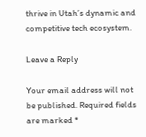thrive in Utah’s dynamic and competitive tech ecosystem.

Leave a Reply

Your email address will not be published. Required fields are marked *